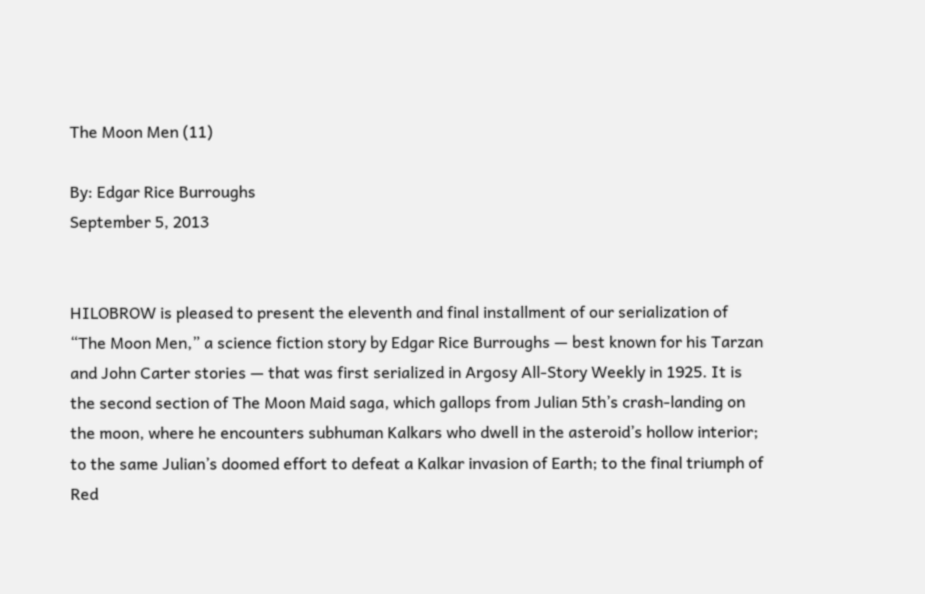The Moon Men (11)

By: Edgar Rice Burroughs
September 5, 2013


HILOBROW is pleased to present the eleventh and final installment of our serialization of “The Moon Men,” a science fiction story by Edgar Rice Burroughs — best known for his Tarzan and John Carter stories — that was first serialized in Argosy All-Story Weekly in 1925. It is the second section of The Moon Maid saga, which gallops from Julian 5th’s crash-landing on the moon, where he encounters subhuman Kalkars who dwell in the asteroid’s hollow interior; to the same Julian’s doomed effort to defeat a Kalkar invasion of Earth; to the final triumph of Red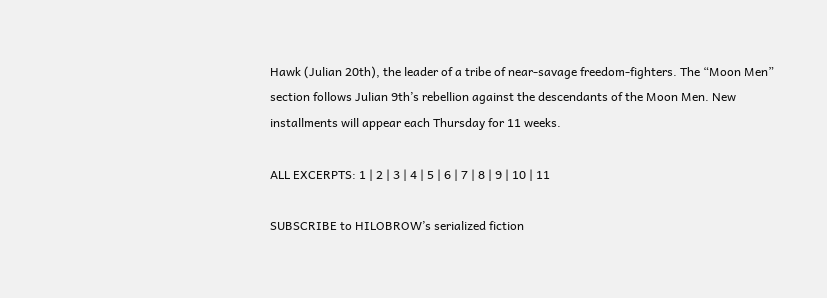Hawk (Julian 20th), the leader of a tribe of near-savage freedom-fighters. The “Moon Men” section follows Julian 9th’s rebellion against the descendants of the Moon Men. New installments will appear each Thursday for 11 weeks.

ALL EXCERPTS: 1 | 2 | 3 | 4 | 5 | 6 | 7 | 8 | 9 | 10 | 11

SUBSCRIBE to HILOBROW’s serialized fiction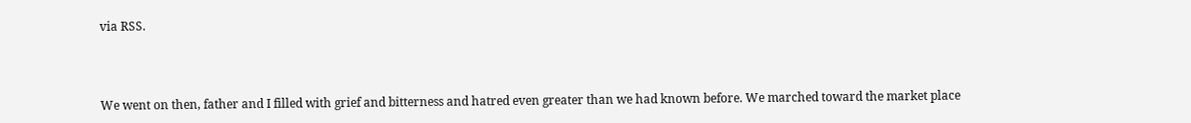via RSS.



We went on then, father and I filled with grief and bitterness and hatred even greater than we had known before. We marched toward the market place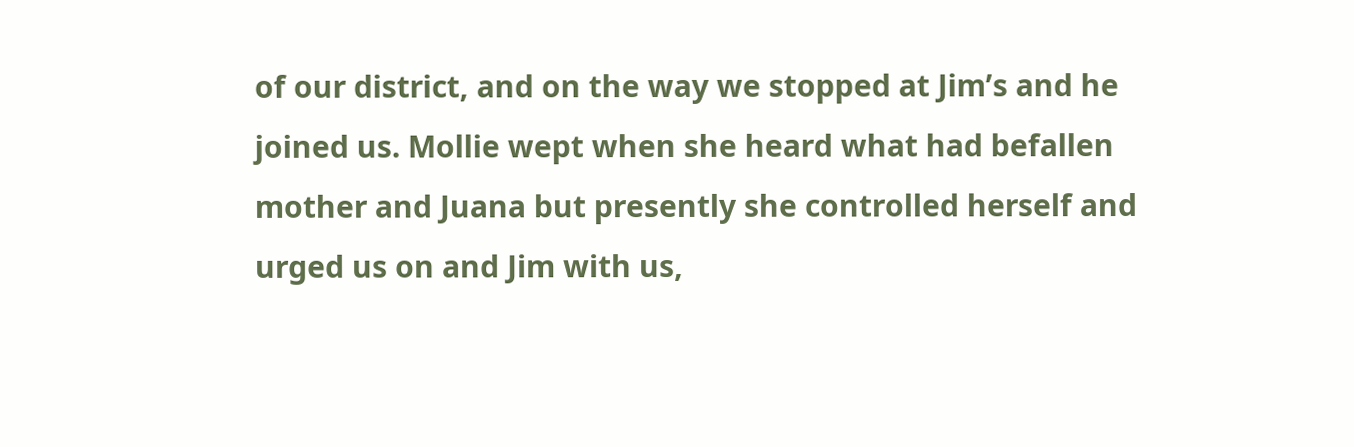of our district, and on the way we stopped at Jim’s and he joined us. Mollie wept when she heard what had befallen mother and Juana but presently she controlled herself and urged us on and Jim with us,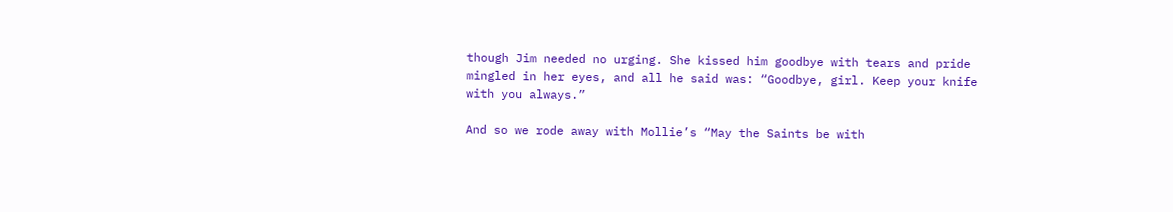though Jim needed no urging. She kissed him goodbye with tears and pride mingled in her eyes, and all he said was: “Goodbye, girl. Keep your knife with you always.”

And so we rode away with Mollie’s “May the Saints be with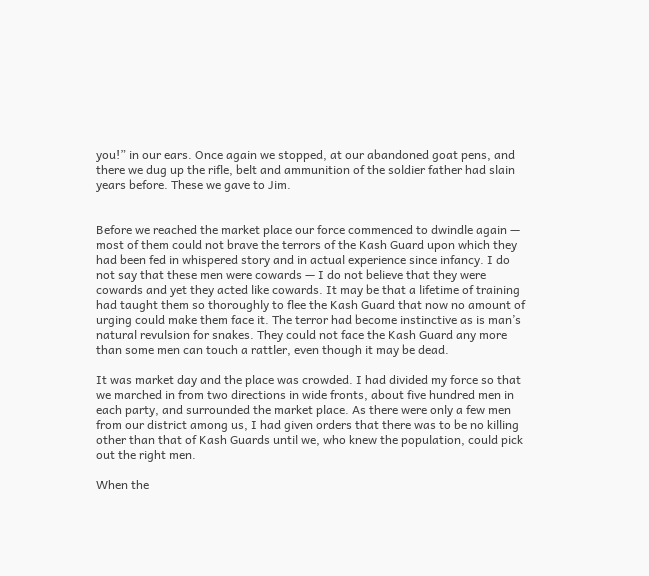you!” in our ears. Once again we stopped, at our abandoned goat pens, and there we dug up the rifle, belt and ammunition of the soldier father had slain years before. These we gave to Jim.


Before we reached the market place our force commenced to dwindle again — most of them could not brave the terrors of the Kash Guard upon which they had been fed in whispered story and in actual experience since infancy. I do not say that these men were cowards — I do not believe that they were cowards and yet they acted like cowards. It may be that a lifetime of training had taught them so thoroughly to flee the Kash Guard that now no amount of urging could make them face it. The terror had become instinctive as is man’s natural revulsion for snakes. They could not face the Kash Guard any more than some men can touch a rattler, even though it may be dead.

It was market day and the place was crowded. I had divided my force so that we marched in from two directions in wide fronts, about five hundred men in each party, and surrounded the market place. As there were only a few men from our district among us, I had given orders that there was to be no killing other than that of Kash Guards until we, who knew the population, could pick out the right men.

When the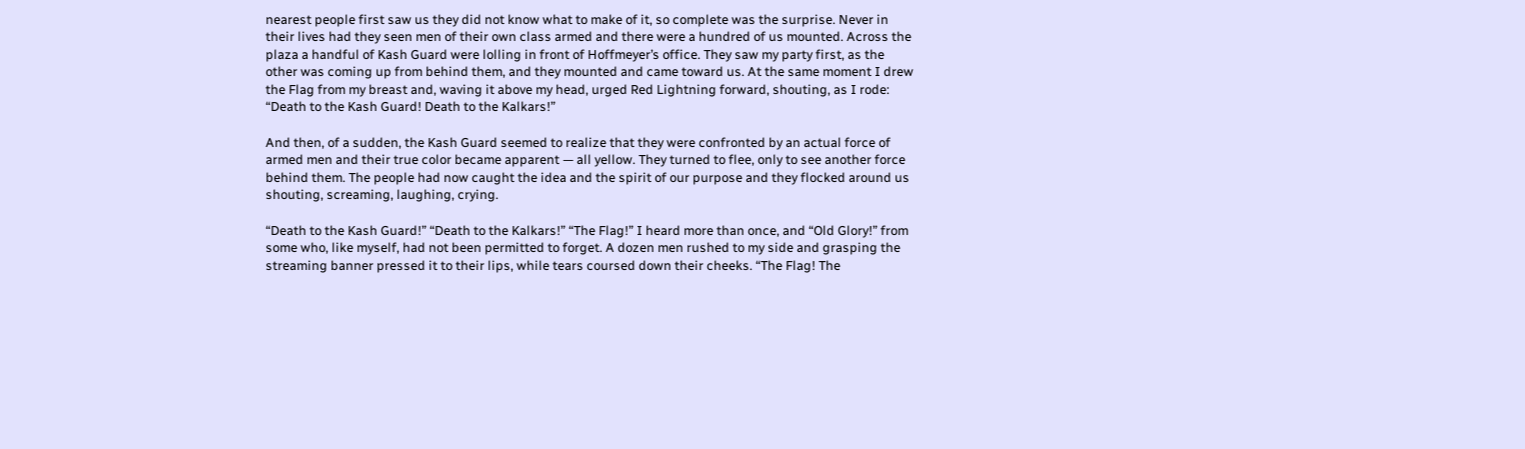nearest people first saw us they did not know what to make of it, so complete was the surprise. Never in their lives had they seen men of their own class armed and there were a hundred of us mounted. Across the plaza a handful of Kash Guard were lolling in front of Hoffmeyer’s office. They saw my party first, as the other was coming up from behind them, and they mounted and came toward us. At the same moment I drew the Flag from my breast and, waving it above my head, urged Red Lightning forward, shouting, as I rode: “Death to the Kash Guard! Death to the Kalkars!”

And then, of a sudden, the Kash Guard seemed to realize that they were confronted by an actual force of armed men and their true color became apparent — all yellow. They turned to flee, only to see another force behind them. The people had now caught the idea and the spirit of our purpose and they flocked around us shouting, screaming, laughing, crying.

“Death to the Kash Guard!” “Death to the Kalkars!” “The Flag!” I heard more than once, and “Old Glory!” from some who, like myself, had not been permitted to forget. A dozen men rushed to my side and grasping the streaming banner pressed it to their lips, while tears coursed down their cheeks. “The Flag! The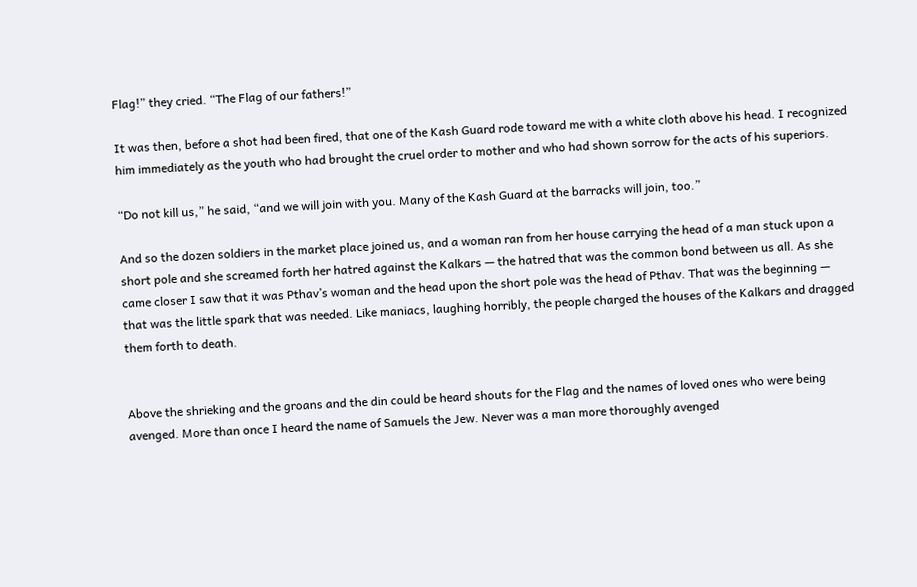Flag!” they cried. “The Flag of our fathers!”

It was then, before a shot had been fired, that one of the Kash Guard rode toward me with a white cloth above his head. I recognized him immediately as the youth who had brought the cruel order to mother and who had shown sorrow for the acts of his superiors.

“Do not kill us,” he said, “and we will join with you. Many of the Kash Guard at the barracks will join, too.”

And so the dozen soldiers in the market place joined us, and a woman ran from her house carrying the head of a man stuck upon a short pole and she screamed forth her hatred against the Kalkars — the hatred that was the common bond between us all. As she came closer I saw that it was Pthav’s woman and the head upon the short pole was the head of Pthav. That was the beginning — that was the little spark that was needed. Like maniacs, laughing horribly, the people charged the houses of the Kalkars and dragged them forth to death.


Above the shrieking and the groans and the din could be heard shouts for the Flag and the names of loved ones who were being avenged. More than once I heard the name of Samuels the Jew. Never was a man more thoroughly avenged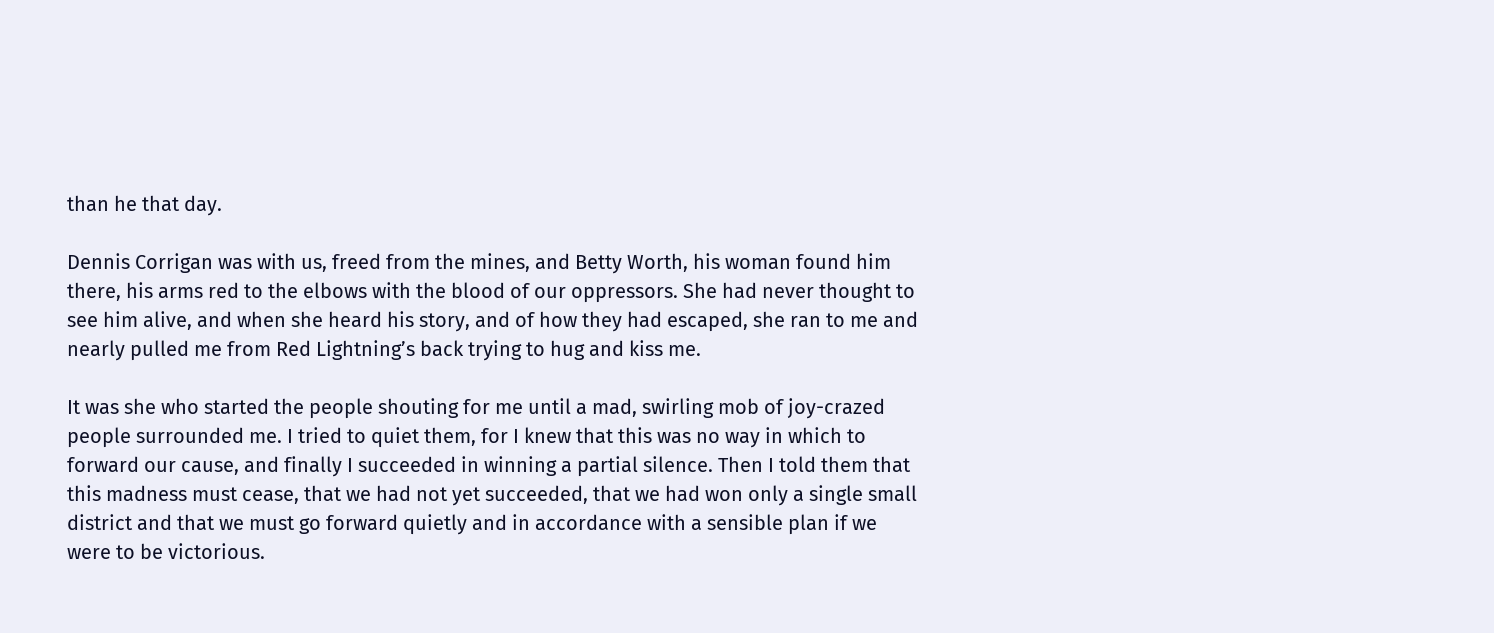than he that day.

Dennis Corrigan was with us, freed from the mines, and Betty Worth, his woman found him there, his arms red to the elbows with the blood of our oppressors. She had never thought to see him alive, and when she heard his story, and of how they had escaped, she ran to me and nearly pulled me from Red Lightning’s back trying to hug and kiss me.

It was she who started the people shouting for me until a mad, swirling mob of joy-crazed people surrounded me. I tried to quiet them, for I knew that this was no way in which to forward our cause, and finally I succeeded in winning a partial silence. Then I told them that this madness must cease, that we had not yet succeeded, that we had won only a single small district and that we must go forward quietly and in accordance with a sensible plan if we were to be victorious.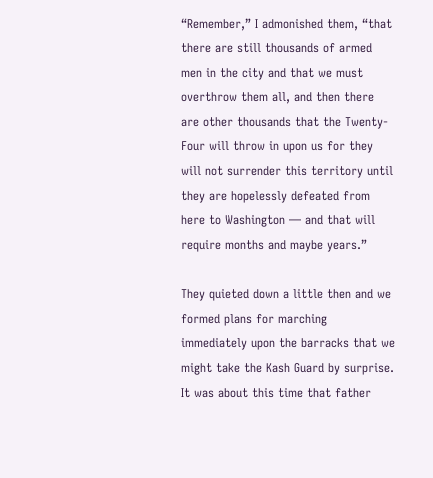“Remember,” I admonished them, “that there are still thousands of armed men in the city and that we must overthrow them all, and then there are other thousands that the Twenty-Four will throw in upon us for they will not surrender this territory until they are hopelessly defeated from here to Washington — and that will require months and maybe years.”

They quieted down a little then and we formed plans for marching immediately upon the barracks that we might take the Kash Guard by surprise. It was about this time that father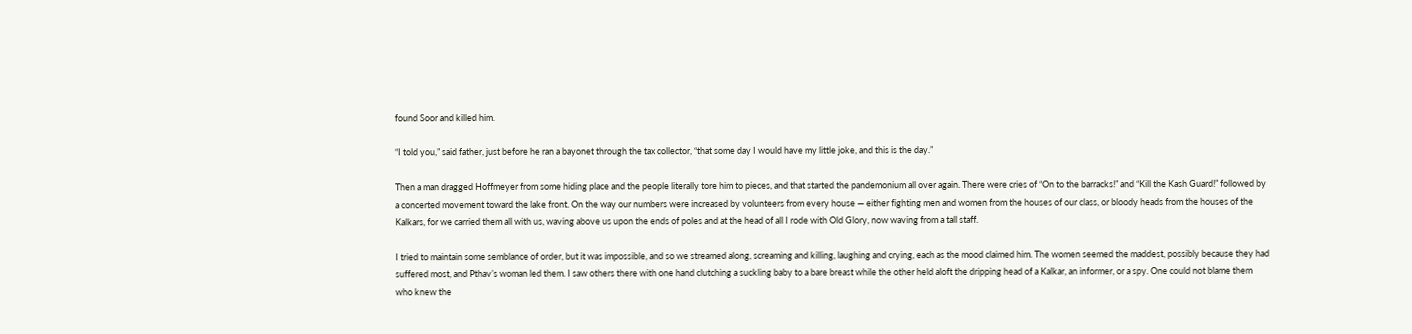found Soor and killed him.

“I told you,” said father, just before he ran a bayonet through the tax collector, “that some day I would have my little joke, and this is the day.”

Then a man dragged Hoffmeyer from some hiding place and the people literally tore him to pieces, and that started the pandemonium all over again. There were cries of “On to the barracks!” and “Kill the Kash Guard!” followed by a concerted movement toward the lake front. On the way our numbers were increased by volunteers from every house — either fighting men and women from the houses of our class, or bloody heads from the houses of the Kalkars, for we carried them all with us, waving above us upon the ends of poles and at the head of all I rode with Old Glory, now waving from a tall staff.

I tried to maintain some semblance of order, but it was impossible, and so we streamed along, screaming and killing, laughing and crying, each as the mood claimed him. The women seemed the maddest, possibly because they had suffered most, and Pthav’s woman led them. I saw others there with one hand clutching a suckling baby to a bare breast while the other held aloft the dripping head of a Kalkar, an informer, or a spy. One could not blame them who knew the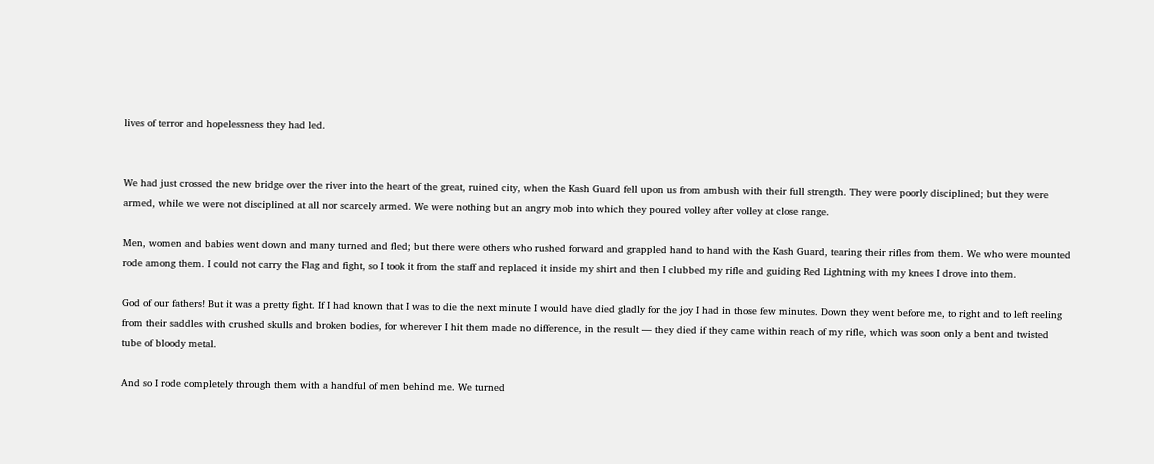lives of terror and hopelessness they had led.


We had just crossed the new bridge over the river into the heart of the great, ruined city, when the Kash Guard fell upon us from ambush with their full strength. They were poorly disciplined; but they were armed, while we were not disciplined at all nor scarcely armed. We were nothing but an angry mob into which they poured volley after volley at close range.

Men, women and babies went down and many turned and fled; but there were others who rushed forward and grappled hand to hand with the Kash Guard, tearing their rifles from them. We who were mounted rode among them. I could not carry the Flag and fight, so I took it from the staff and replaced it inside my shirt and then I clubbed my rifle and guiding Red Lightning with my knees I drove into them.

God of our fathers! But it was a pretty fight. If I had known that I was to die the next minute I would have died gladly for the joy I had in those few minutes. Down they went before me, to right and to left reeling from their saddles with crushed skulls and broken bodies, for wherever I hit them made no difference, in the result — they died if they came within reach of my rifle, which was soon only a bent and twisted tube of bloody metal.

And so I rode completely through them with a handful of men behind me. We turned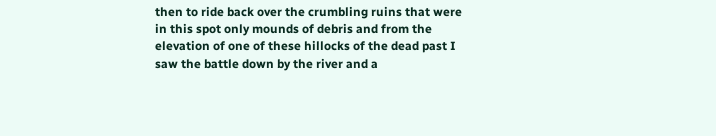then to ride back over the crumbling ruins that were in this spot only mounds of debris and from the elevation of one of these hillocks of the dead past I saw the battle down by the river and a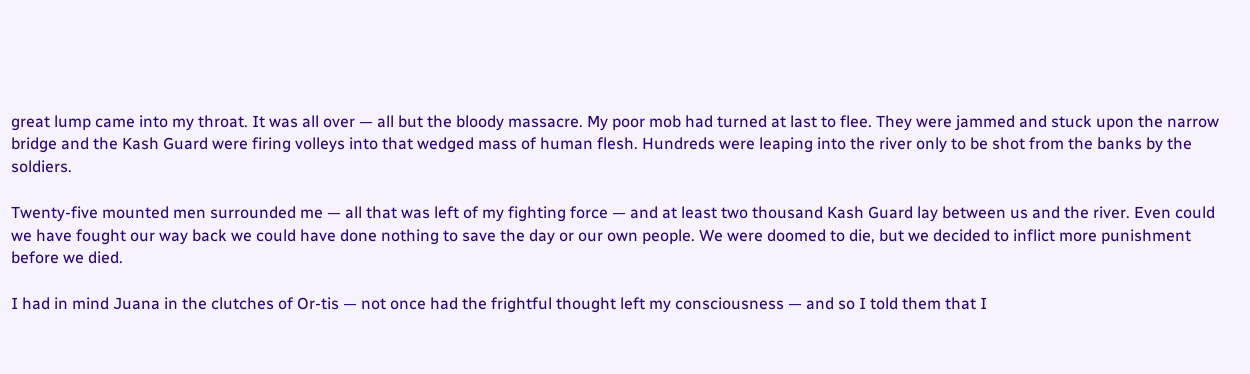great lump came into my throat. It was all over — all but the bloody massacre. My poor mob had turned at last to flee. They were jammed and stuck upon the narrow bridge and the Kash Guard were firing volleys into that wedged mass of human flesh. Hundreds were leaping into the river only to be shot from the banks by the soldiers.

Twenty-five mounted men surrounded me — all that was left of my fighting force — and at least two thousand Kash Guard lay between us and the river. Even could we have fought our way back we could have done nothing to save the day or our own people. We were doomed to die, but we decided to inflict more punishment before we died.

I had in mind Juana in the clutches of Or-tis — not once had the frightful thought left my consciousness — and so I told them that I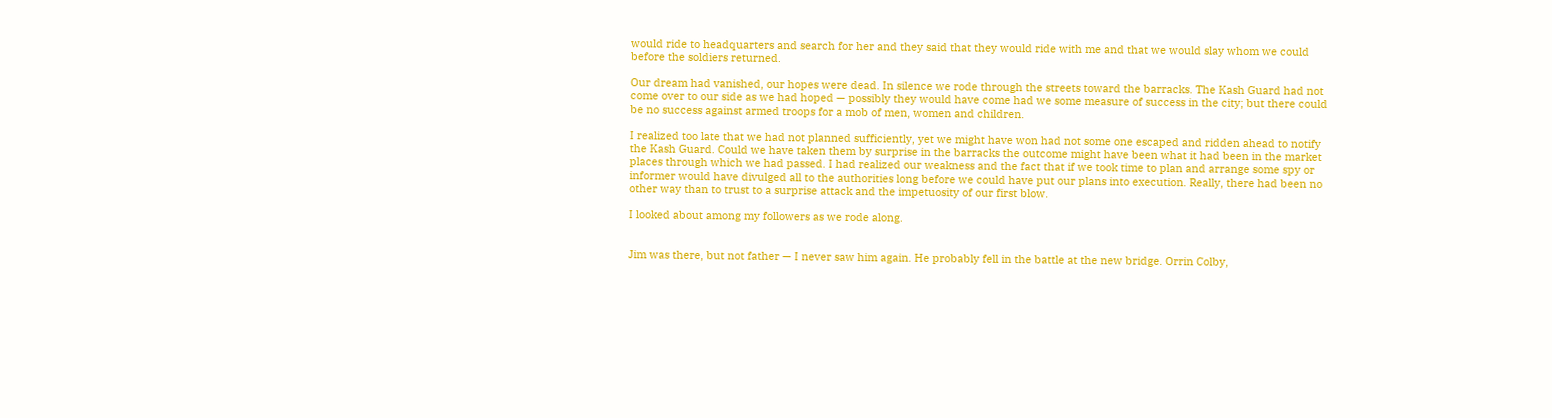would ride to headquarters and search for her and they said that they would ride with me and that we would slay whom we could before the soldiers returned.

Our dream had vanished, our hopes were dead. In silence we rode through the streets toward the barracks. The Kash Guard had not come over to our side as we had hoped — possibly they would have come had we some measure of success in the city; but there could be no success against armed troops for a mob of men, women and children.

I realized too late that we had not planned sufficiently, yet we might have won had not some one escaped and ridden ahead to notify the Kash Guard. Could we have taken them by surprise in the barracks the outcome might have been what it had been in the market places through which we had passed. I had realized our weakness and the fact that if we took time to plan and arrange some spy or informer would have divulged all to the authorities long before we could have put our plans into execution. Really, there had been no other way than to trust to a surprise attack and the impetuosity of our first blow.

I looked about among my followers as we rode along.


Jim was there, but not father — I never saw him again. He probably fell in the battle at the new bridge. Orrin Colby,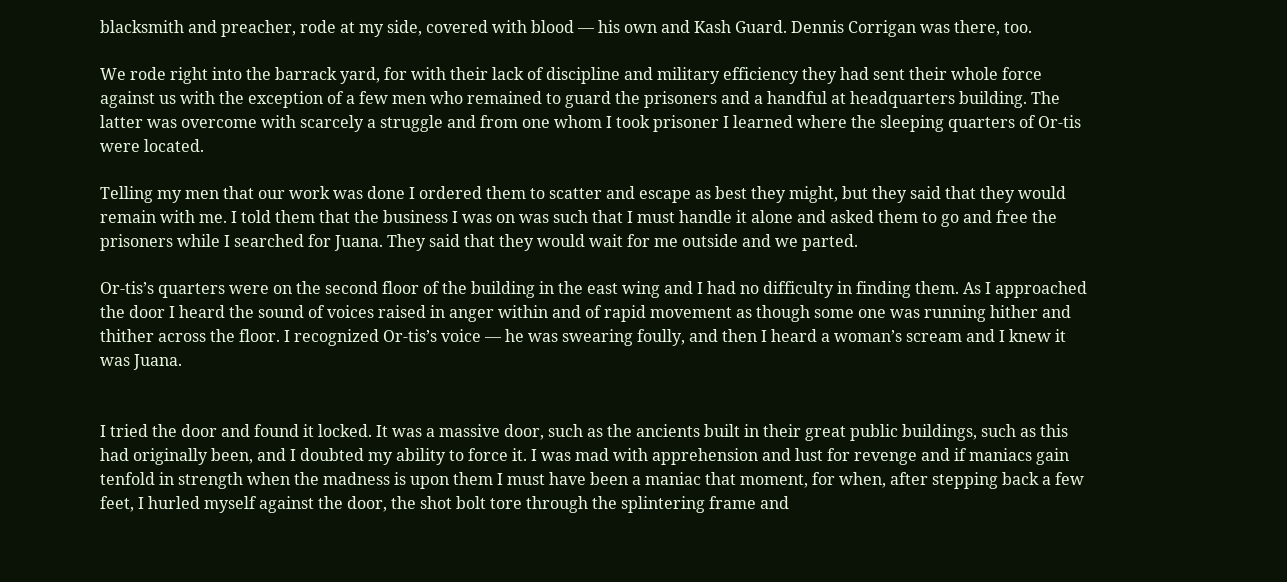blacksmith and preacher, rode at my side, covered with blood — his own and Kash Guard. Dennis Corrigan was there, too.

We rode right into the barrack yard, for with their lack of discipline and military efficiency they had sent their whole force against us with the exception of a few men who remained to guard the prisoners and a handful at headquarters building. The latter was overcome with scarcely a struggle and from one whom I took prisoner I learned where the sleeping quarters of Or-tis were located.

Telling my men that our work was done I ordered them to scatter and escape as best they might, but they said that they would remain with me. I told them that the business I was on was such that I must handle it alone and asked them to go and free the prisoners while I searched for Juana. They said that they would wait for me outside and we parted.

Or-tis’s quarters were on the second floor of the building in the east wing and I had no difficulty in finding them. As I approached the door I heard the sound of voices raised in anger within and of rapid movement as though some one was running hither and thither across the floor. I recognized Or-tis’s voice — he was swearing foully, and then I heard a woman’s scream and I knew it was Juana.


I tried the door and found it locked. It was a massive door, such as the ancients built in their great public buildings, such as this had originally been, and I doubted my ability to force it. I was mad with apprehension and lust for revenge and if maniacs gain tenfold in strength when the madness is upon them I must have been a maniac that moment, for when, after stepping back a few feet, I hurled myself against the door, the shot bolt tore through the splintering frame and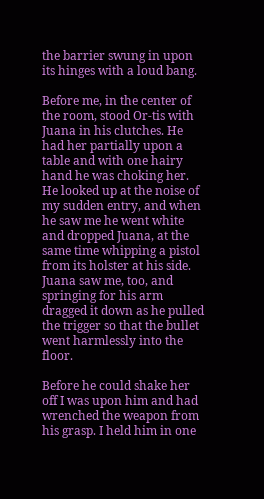the barrier swung in upon its hinges with a loud bang.

Before me, in the center of the room, stood Or-tis with Juana in his clutches. He had her partially upon a table and with one hairy hand he was choking her. He looked up at the noise of my sudden entry, and when he saw me he went white and dropped Juana, at the same time whipping a pistol from its holster at his side. Juana saw me, too, and springing for his arm dragged it down as he pulled the trigger so that the bullet went harmlessly into the floor.

Before he could shake her off I was upon him and had wrenched the weapon from his grasp. I held him in one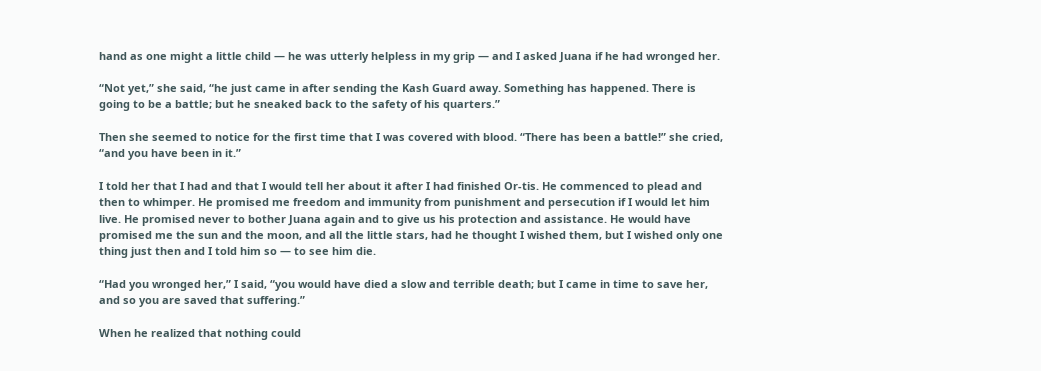hand as one might a little child — he was utterly helpless in my grip — and I asked Juana if he had wronged her.

“Not yet,” she said, “he just came in after sending the Kash Guard away. Something has happened. There is going to be a battle; but he sneaked back to the safety of his quarters.”

Then she seemed to notice for the first time that I was covered with blood. “There has been a battle!” she cried, “and you have been in it.”

I told her that I had and that I would tell her about it after I had finished Or-tis. He commenced to plead and then to whimper. He promised me freedom and immunity from punishment and persecution if I would let him live. He promised never to bother Juana again and to give us his protection and assistance. He would have promised me the sun and the moon, and all the little stars, had he thought I wished them, but I wished only one thing just then and I told him so — to see him die.

“Had you wronged her,” I said, “you would have died a slow and terrible death; but I came in time to save her, and so you are saved that suffering.”

When he realized that nothing could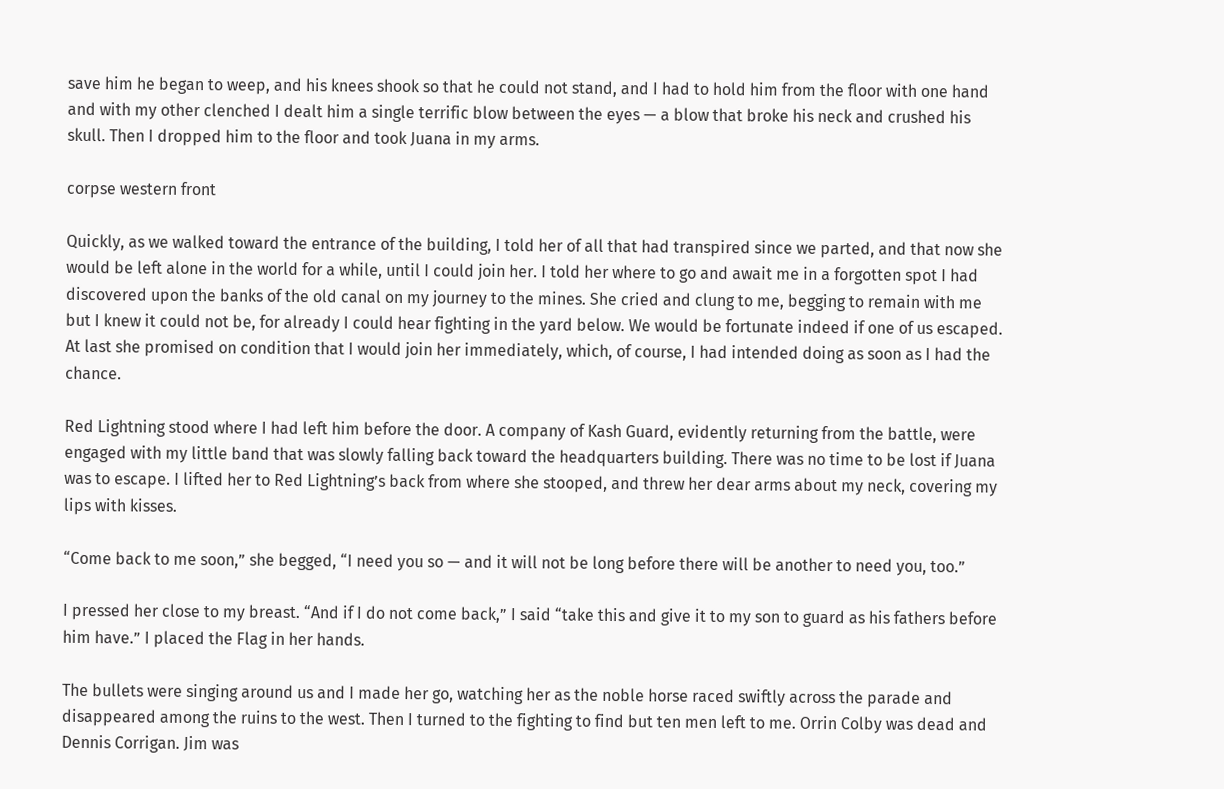save him he began to weep, and his knees shook so that he could not stand, and I had to hold him from the floor with one hand and with my other clenched I dealt him a single terrific blow between the eyes — a blow that broke his neck and crushed his skull. Then I dropped him to the floor and took Juana in my arms.

corpse western front

Quickly, as we walked toward the entrance of the building, I told her of all that had transpired since we parted, and that now she would be left alone in the world for a while, until I could join her. I told her where to go and await me in a forgotten spot I had discovered upon the banks of the old canal on my journey to the mines. She cried and clung to me, begging to remain with me but I knew it could not be, for already I could hear fighting in the yard below. We would be fortunate indeed if one of us escaped. At last she promised on condition that I would join her immediately, which, of course, I had intended doing as soon as I had the chance.

Red Lightning stood where I had left him before the door. A company of Kash Guard, evidently returning from the battle, were engaged with my little band that was slowly falling back toward the headquarters building. There was no time to be lost if Juana was to escape. I lifted her to Red Lightning’s back from where she stooped, and threw her dear arms about my neck, covering my lips with kisses.

“Come back to me soon,” she begged, “I need you so — and it will not be long before there will be another to need you, too.”

I pressed her close to my breast. “And if I do not come back,” I said “take this and give it to my son to guard as his fathers before him have.” I placed the Flag in her hands.

The bullets were singing around us and I made her go, watching her as the noble horse raced swiftly across the parade and disappeared among the ruins to the west. Then I turned to the fighting to find but ten men left to me. Orrin Colby was dead and Dennis Corrigan. Jim was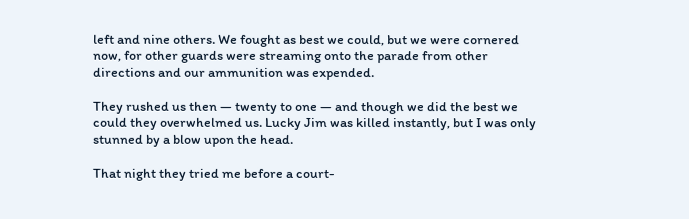left and nine others. We fought as best we could, but we were cornered now, for other guards were streaming onto the parade from other directions and our ammunition was expended.

They rushed us then — twenty to one — and though we did the best we could they overwhelmed us. Lucky Jim was killed instantly, but I was only stunned by a blow upon the head.

That night they tried me before a court-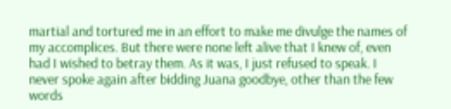martial and tortured me in an effort to make me divulge the names of my accomplices. But there were none left alive that I knew of, even had I wished to betray them. As it was, I just refused to speak. I never spoke again after bidding Juana goodbye, other than the few words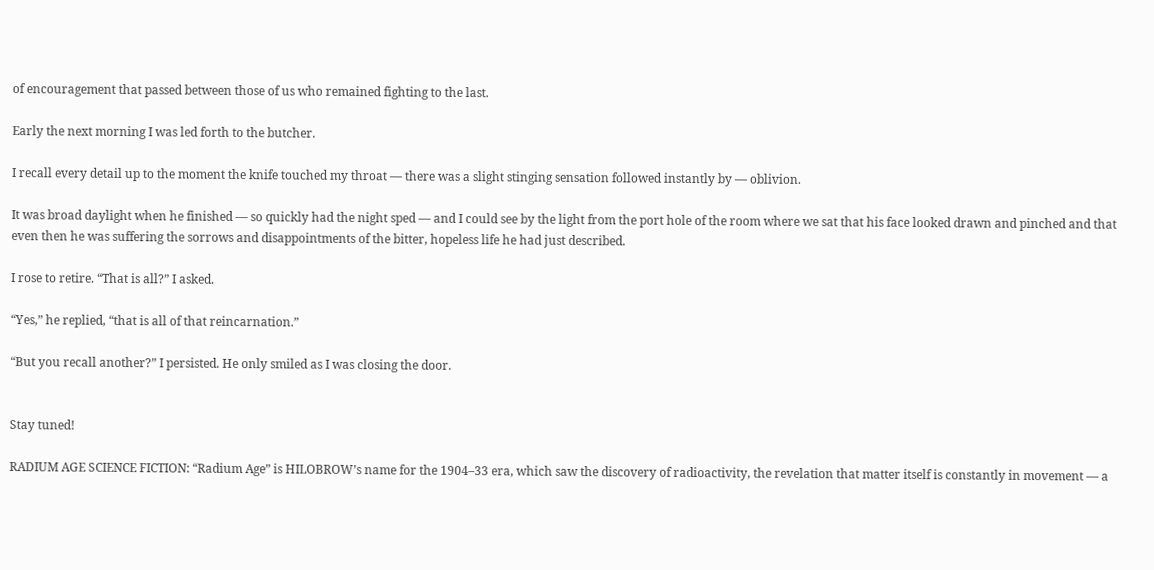of encouragement that passed between those of us who remained fighting to the last.

Early the next morning I was led forth to the butcher.

I recall every detail up to the moment the knife touched my throat — there was a slight stinging sensation followed instantly by — oblivion.

It was broad daylight when he finished — so quickly had the night sped — and I could see by the light from the port hole of the room where we sat that his face looked drawn and pinched and that even then he was suffering the sorrows and disappointments of the bitter, hopeless life he had just described.

I rose to retire. “That is all?” I asked.

“Yes,” he replied, “that is all of that reincarnation.”

“But you recall another?” I persisted. He only smiled as I was closing the door.


Stay tuned!

RADIUM AGE SCIENCE FICTION: “Radium Age” is HILOBROW’s name for the 1904–33 era, which saw the discovery of radioactivity, the revelation that matter itself is constantly in movement — a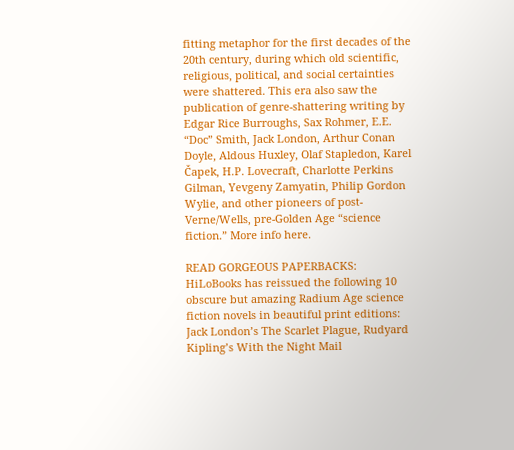fitting metaphor for the first decades of the 20th century, during which old scientific, religious, political, and social certainties were shattered. This era also saw the publication of genre-shattering writing by Edgar Rice Burroughs, Sax Rohmer, E.E. “Doc” Smith, Jack London, Arthur Conan Doyle, Aldous Huxley, Olaf Stapledon, Karel Čapek, H.P. Lovecraft, Charlotte Perkins Gilman, Yevgeny Zamyatin, Philip Gordon Wylie, and other pioneers of post-Verne/Wells, pre-Golden Age “science fiction.” More info here.

READ GORGEOUS PAPERBACKS: HiLoBooks has reissued the following 10 obscure but amazing Radium Age science fiction novels in beautiful print editions: Jack London’s The Scarlet Plague, Rudyard Kipling’s With the Night Mail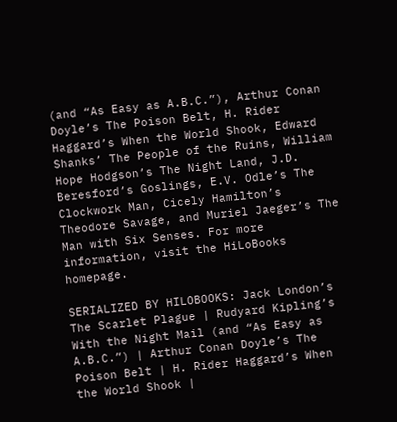(and “As Easy as A.B.C.”), Arthur Conan Doyle’s The Poison Belt, H. Rider Haggard’s When the World Shook, Edward Shanks’ The People of the Ruins, William Hope Hodgson’s The Night Land, J.D. Beresford’s Goslings, E.V. Odle’s The Clockwork Man, Cicely Hamilton’s Theodore Savage, and Muriel Jaeger’s The Man with Six Senses. For more information, visit the HiLoBooks homepage.

SERIALIZED BY HILOBOOKS: Jack London’s The Scarlet Plague | Rudyard Kipling’s With the Night Mail (and “As Easy as A.B.C.”) | Arthur Conan Doyle’s The Poison Belt | H. Rider Haggard’s When the World Shook |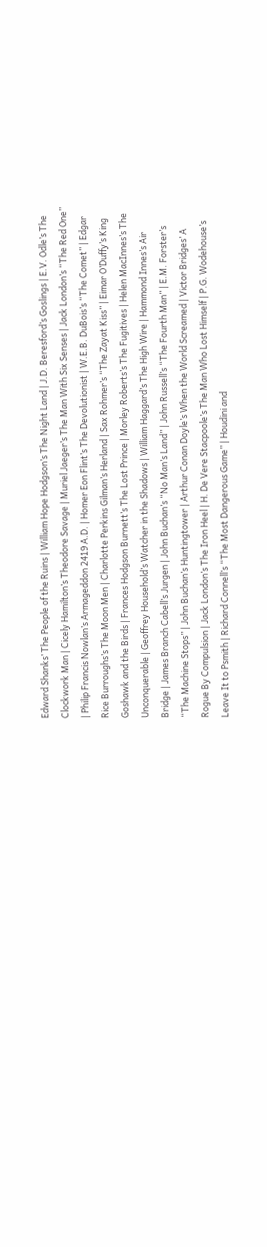Edward Shanks’ The People of the Ruins | William Hope Hodgson’s The Night Land | J.D. Beresford’s Goslings | E.V. Odle’s The Clockwork Man | Cicely Hamilton’s Theodore Savage | Muriel Jaeger’s The Man With Six Senses | Jack London’s “The Red One” | Philip Francis Nowlan’s Armageddon 2419 A.D. | Homer Eon Flint’s The Devolutionist | W.E.B. DuBois’s “The Comet” | Edgar Rice Burroughs’s The Moon Men | Charlotte Perkins Gilman’s Herland | Sax Rohmer’s “The Zayat Kiss” | Eimar O’Duffy’s King Goshawk and the Birds | Frances Hodgson Burnett’s The Lost Prince | Morley Roberts’s The Fugitives | Helen MacInnes’s The Unconquerable | Geoffrey Household’s Watcher in the Shadows | William Haggard’s The High Wire | Hammond Innes’s Air Bridge | James Branch Cabell’s Jurgen | John Buchan’s “No Man’s Land” | John Russell’s “The Fourth Man” | E.M. Forster’s “The Machine Stops” | John Buchan’s Huntingtower | Arthur Conan Doyle’s When the World Screamed | Victor Bridges’ A Rogue By Compulsion | Jack London’s The Iron Heel | H. De Vere Stacpoole’s The Man Who Lost Himself | P.G. Wodehouse’s Leave It to Psmith | Richard Connell’s “The Most Dangerous Game” | Houdini and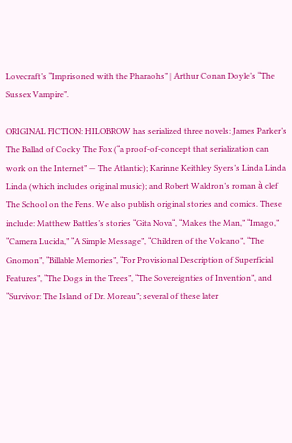Lovecraft’s “Imprisoned with the Pharaohs” | Arthur Conan Doyle’s “The Sussex Vampire”.

ORIGINAL FICTION: HILOBROW has serialized three novels: James Parker’s The Ballad of Cocky The Fox (“a proof-of-concept that serialization can work on the Internet” — The Atlantic); Karinne Keithley Syers’s Linda Linda Linda (which includes original music); and Robert Waldron’s roman à clef The School on the Fens. We also publish original stories and comics. These include: Matthew Battles’s stories “Gita Nova“, “Makes the Man,” “Imago,” “Camera Lucida,” “A Simple Message”, “Children of the Volcano”, “The Gnomon”, “Billable Memories”, “For Provisional Description of Superficial Features”, “The Dogs in the Trees”, “The Sovereignties of Invention”, and “Survivor: The Island of Dr. Moreau”; several of these later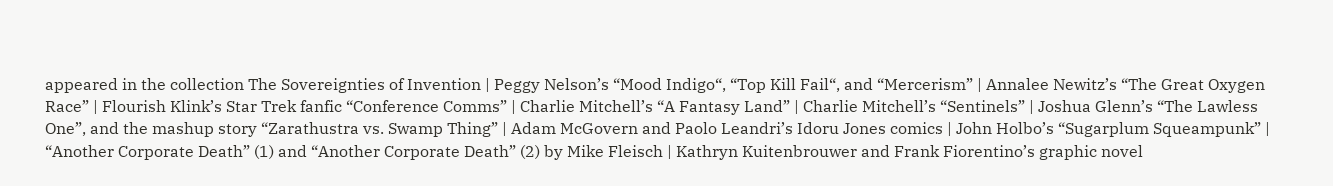appeared in the collection The Sovereignties of Invention | Peggy Nelson’s “Mood Indigo“, “Top Kill Fail“, and “Mercerism” | Annalee Newitz’s “The Great Oxygen Race” | Flourish Klink’s Star Trek fanfic “Conference Comms” | Charlie Mitchell’s “A Fantasy Land” | Charlie Mitchell’s “Sentinels” | Joshua Glenn’s “The Lawless One”, and the mashup story “Zarathustra vs. Swamp Thing” | Adam McGovern and Paolo Leandri’s Idoru Jones comics | John Holbo’s “Sugarplum Squeampunk” | “Another Corporate Death” (1) and “Another Corporate Death” (2) by Mike Fleisch | Kathryn Kuitenbrouwer and Frank Fiorentino’s graphic novel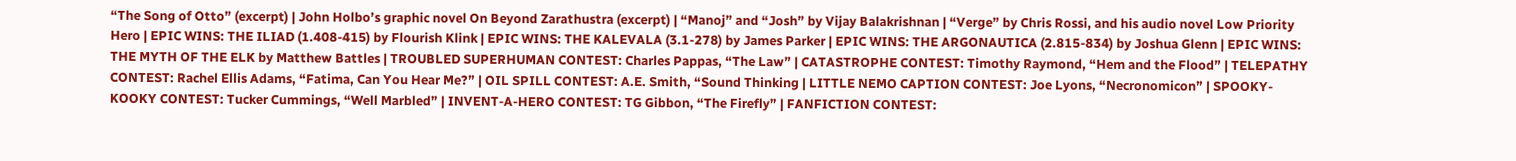“The Song of Otto” (excerpt) | John Holbo’s graphic novel On Beyond Zarathustra (excerpt) | “Manoj” and “Josh” by Vijay Balakrishnan | “Verge” by Chris Rossi, and his audio novel Low Priority Hero | EPIC WINS: THE ILIAD (1.408-415) by Flourish Klink | EPIC WINS: THE KALEVALA (3.1-278) by James Parker | EPIC WINS: THE ARGONAUTICA (2.815-834) by Joshua Glenn | EPIC WINS: THE MYTH OF THE ELK by Matthew Battles | TROUBLED SUPERHUMAN CONTEST: Charles Pappas, “The Law” | CATASTROPHE CONTEST: Timothy Raymond, “Hem and the Flood” | TELEPATHY CONTEST: Rachel Ellis Adams, “Fatima, Can You Hear Me?” | OIL SPILL CONTEST: A.E. Smith, “Sound Thinking | LITTLE NEMO CAPTION CONTEST: Joe Lyons, “Necronomicon” | SPOOKY-KOOKY CONTEST: Tucker Cummings, “Well Marbled” | INVENT-A-HERO CONTEST: TG Gibbon, “The Firefly” | FANFICTION CONTEST: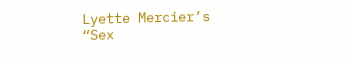Lyette Mercier’s “Sex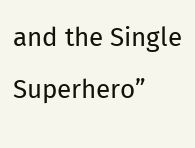and the Single Superhero”